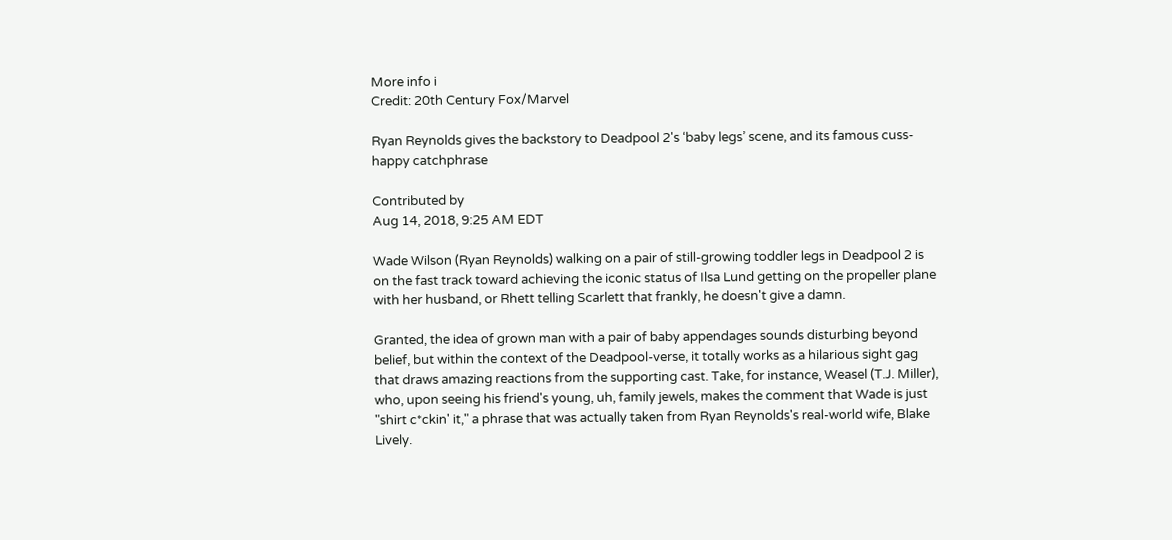More info i
Credit: 20th Century Fox/Marvel

Ryan Reynolds gives the backstory to Deadpool 2's ‘baby legs’ scene, and its famous cuss-happy catchphrase

Contributed by
Aug 14, 2018, 9:25 AM EDT

Wade Wilson (Ryan Reynolds) walking on a pair of still-growing toddler legs in Deadpool 2 is on the fast track toward achieving the iconic status of Ilsa Lund getting on the propeller plane with her husband, or Rhett telling Scarlett that frankly, he doesn't give a damn.

Granted, the idea of grown man with a pair of baby appendages sounds disturbing beyond belief, but within the context of the Deadpool-verse, it totally works as a hilarious sight gag that draws amazing reactions from the supporting cast. Take, for instance, Weasel (T.J. Miller), who, upon seeing his friend's young, uh, family jewels, makes the comment that Wade is just "shirt c*ckin' it," a phrase that was actually taken from Ryan Reynolds's real-world wife, Blake Lively.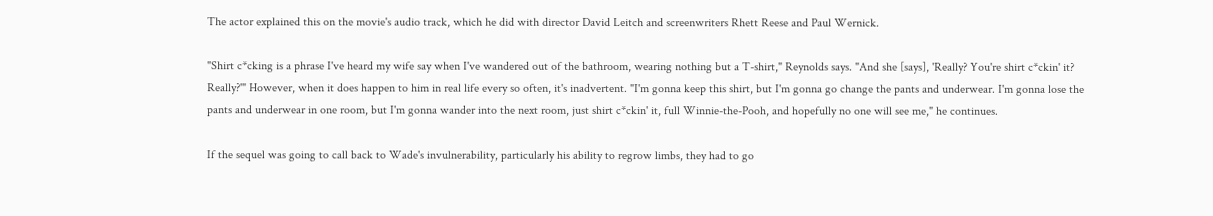The actor explained this on the movie's audio track, which he did with director David Leitch and screenwriters Rhett Reese and Paul Wernick.

"Shirt c*cking is a phrase I've heard my wife say when I've wandered out of the bathroom, wearing nothing but a T-shirt," Reynolds says. "And she [says], 'Really? You're shirt c*ckin' it? Really?'" However, when it does happen to him in real life every so often, it's inadvertent. "I'm gonna keep this shirt, but I'm gonna go change the pants and underwear. I'm gonna lose the pants and underwear in one room, but I'm gonna wander into the next room, just shirt c*ckin' it, full Winnie-the-Pooh, and hopefully no one will see me," he continues.

If the sequel was going to call back to Wade's invulnerability, particularly his ability to regrow limbs, they had to go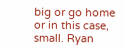big or go home or in this case, small. Ryan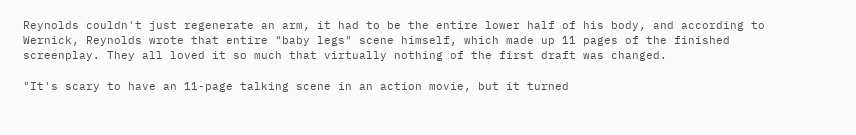Reynolds couldn't just regenerate an arm, it had to be the entire lower half of his body, and according to Wernick, Reynolds wrote that entire "baby legs" scene himself, which made up 11 pages of the finished screenplay. They all loved it so much that virtually nothing of the first draft was changed.

"It's scary to have an 11-page talking scene in an action movie, but it turned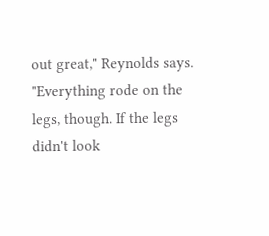out great," Reynolds says. "Everything rode on the legs, though. If the legs didn't look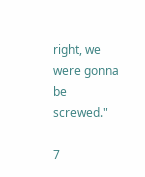right, we were gonna be screwed."

7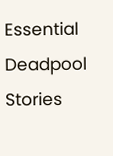Essential Deadpool Stories